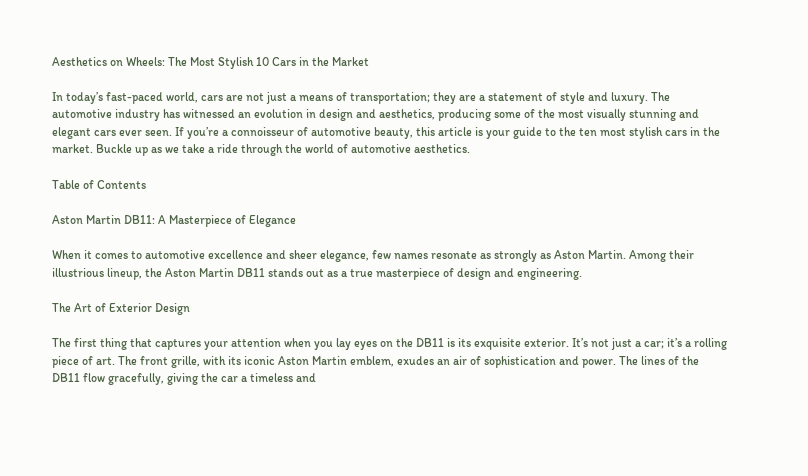Aesthetics on Wheels: The Most Stylish 10 Cars in the Market

In today’s fast-paced world, cars are not just a means of transportation; they are a statement of style and luxury. The automotive industry has witnessed an evolution in design and aesthetics, producing some of the most visually stunning and elegant cars ever seen. If you’re a connoisseur of automotive beauty, this article is your guide to the ten most stylish cars in the market. Buckle up as we take a ride through the world of automotive aesthetics.

Table of Contents

Aston Martin DB11: A Masterpiece of Elegance

When it comes to automotive excellence and sheer elegance, few names resonate as strongly as Aston Martin. Among their illustrious lineup, the Aston Martin DB11 stands out as a true masterpiece of design and engineering.

The Art of Exterior Design

The first thing that captures your attention when you lay eyes on the DB11 is its exquisite exterior. It’s not just a car; it’s a rolling piece of art. The front grille, with its iconic Aston Martin emblem, exudes an air of sophistication and power. The lines of the DB11 flow gracefully, giving the car a timeless and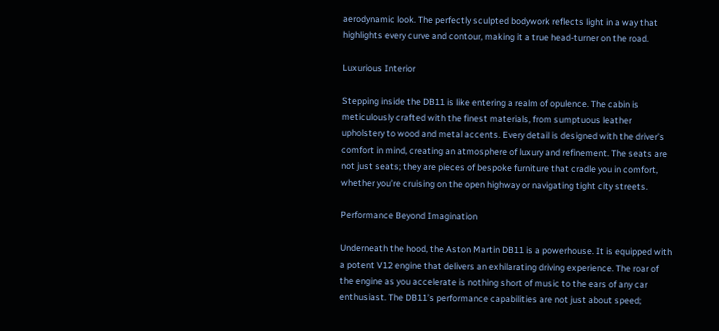aerodynamic look. The perfectly sculpted bodywork reflects light in a way that highlights every curve and contour, making it a true head-turner on the road.

Luxurious Interior

Stepping inside the DB11 is like entering a realm of opulence. The cabin is meticulously crafted with the finest materials, from sumptuous leather upholstery to wood and metal accents. Every detail is designed with the driver’s comfort in mind, creating an atmosphere of luxury and refinement. The seats are not just seats; they are pieces of bespoke furniture that cradle you in comfort, whether you’re cruising on the open highway or navigating tight city streets.

Performance Beyond Imagination

Underneath the hood, the Aston Martin DB11 is a powerhouse. It is equipped with a potent V12 engine that delivers an exhilarating driving experience. The roar of the engine as you accelerate is nothing short of music to the ears of any car enthusiast. The DB11’s performance capabilities are not just about speed;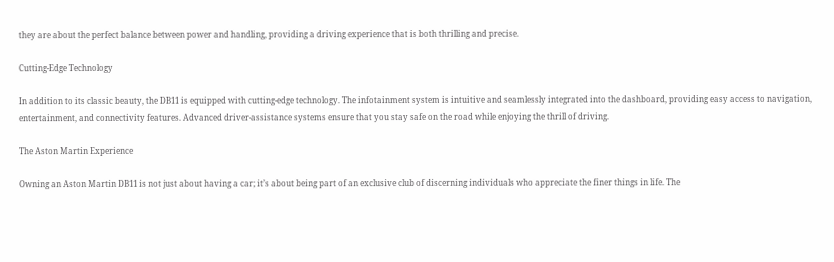they are about the perfect balance between power and handling, providing a driving experience that is both thrilling and precise.

Cutting-Edge Technology

In addition to its classic beauty, the DB11 is equipped with cutting-edge technology. The infotainment system is intuitive and seamlessly integrated into the dashboard, providing easy access to navigation, entertainment, and connectivity features. Advanced driver-assistance systems ensure that you stay safe on the road while enjoying the thrill of driving.

The Aston Martin Experience

Owning an Aston Martin DB11 is not just about having a car; it’s about being part of an exclusive club of discerning individuals who appreciate the finer things in life. The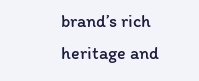brand’s rich heritage and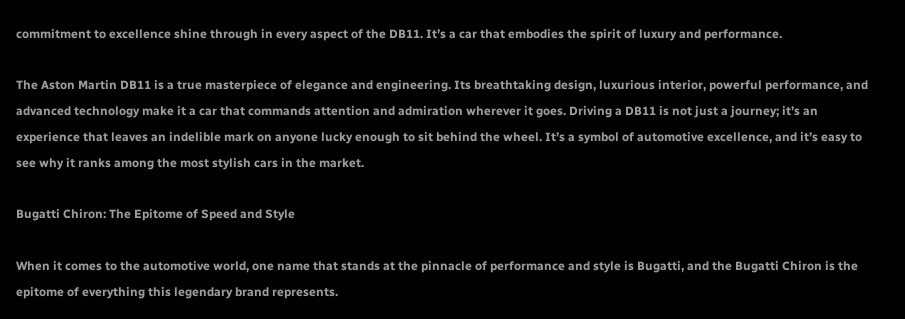commitment to excellence shine through in every aspect of the DB11. It’s a car that embodies the spirit of luxury and performance.

The Aston Martin DB11 is a true masterpiece of elegance and engineering. Its breathtaking design, luxurious interior, powerful performance, and advanced technology make it a car that commands attention and admiration wherever it goes. Driving a DB11 is not just a journey; it’s an experience that leaves an indelible mark on anyone lucky enough to sit behind the wheel. It’s a symbol of automotive excellence, and it’s easy to see why it ranks among the most stylish cars in the market.

Bugatti Chiron: The Epitome of Speed and Style

When it comes to the automotive world, one name that stands at the pinnacle of performance and style is Bugatti, and the Bugatti Chiron is the epitome of everything this legendary brand represents.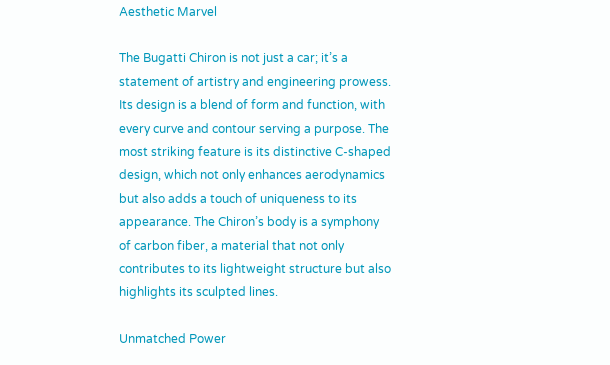Aesthetic Marvel

The Bugatti Chiron is not just a car; it’s a statement of artistry and engineering prowess. Its design is a blend of form and function, with every curve and contour serving a purpose. The most striking feature is its distinctive C-shaped design, which not only enhances aerodynamics but also adds a touch of uniqueness to its appearance. The Chiron’s body is a symphony of carbon fiber, a material that not only contributes to its lightweight structure but also highlights its sculpted lines.

Unmatched Power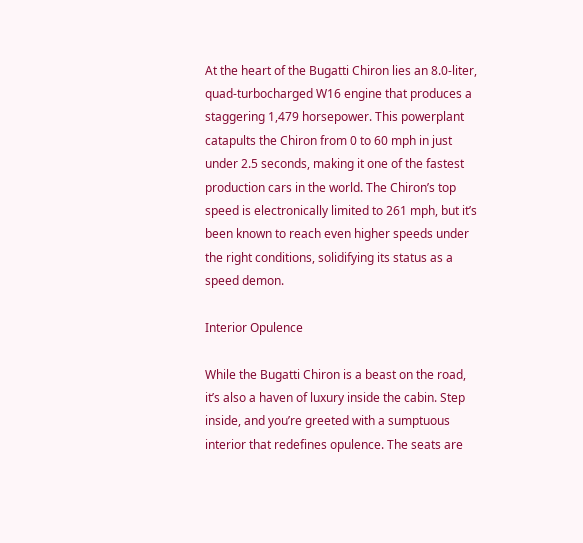At the heart of the Bugatti Chiron lies an 8.0-liter, quad-turbocharged W16 engine that produces a staggering 1,479 horsepower. This powerplant catapults the Chiron from 0 to 60 mph in just under 2.5 seconds, making it one of the fastest production cars in the world. The Chiron’s top speed is electronically limited to 261 mph, but it’s been known to reach even higher speeds under the right conditions, solidifying its status as a speed demon.

Interior Opulence

While the Bugatti Chiron is a beast on the road, it’s also a haven of luxury inside the cabin. Step inside, and you’re greeted with a sumptuous interior that redefines opulence. The seats are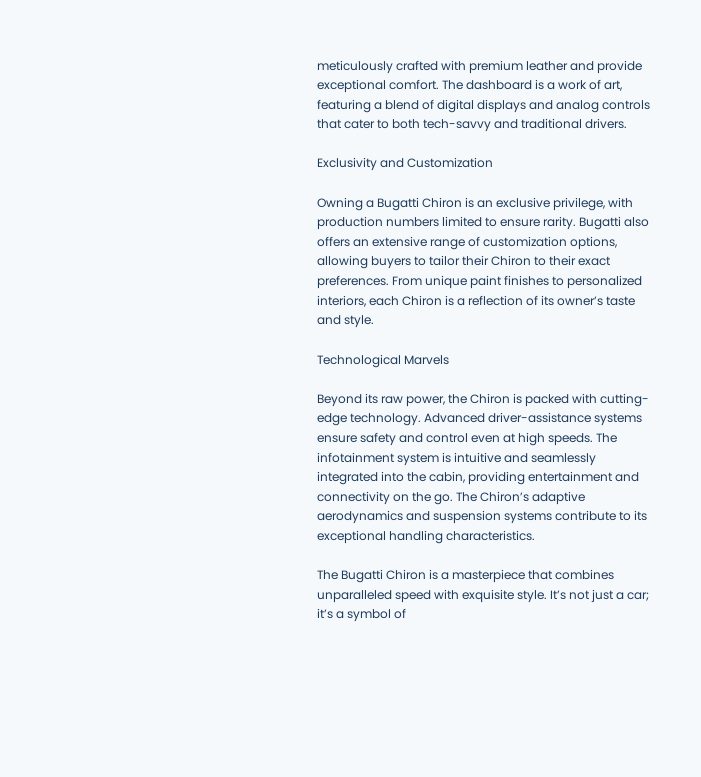meticulously crafted with premium leather and provide exceptional comfort. The dashboard is a work of art, featuring a blend of digital displays and analog controls that cater to both tech-savvy and traditional drivers.

Exclusivity and Customization

Owning a Bugatti Chiron is an exclusive privilege, with production numbers limited to ensure rarity. Bugatti also offers an extensive range of customization options, allowing buyers to tailor their Chiron to their exact preferences. From unique paint finishes to personalized interiors, each Chiron is a reflection of its owner’s taste and style.

Technological Marvels

Beyond its raw power, the Chiron is packed with cutting-edge technology. Advanced driver-assistance systems ensure safety and control even at high speeds. The infotainment system is intuitive and seamlessly integrated into the cabin, providing entertainment and connectivity on the go. The Chiron’s adaptive aerodynamics and suspension systems contribute to its exceptional handling characteristics.

The Bugatti Chiron is a masterpiece that combines unparalleled speed with exquisite style. It’s not just a car; it’s a symbol of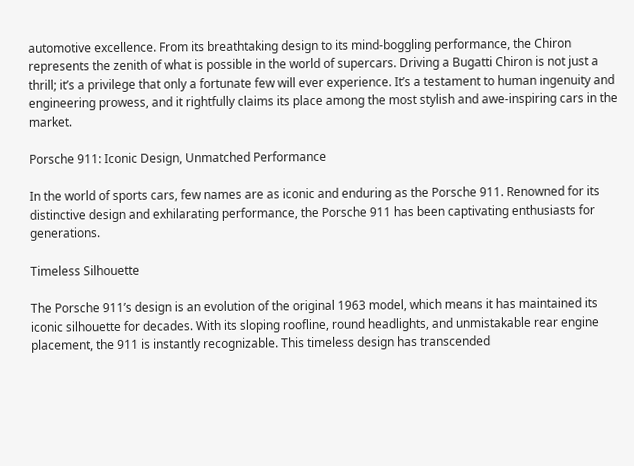automotive excellence. From its breathtaking design to its mind-boggling performance, the Chiron represents the zenith of what is possible in the world of supercars. Driving a Bugatti Chiron is not just a thrill; it’s a privilege that only a fortunate few will ever experience. It’s a testament to human ingenuity and engineering prowess, and it rightfully claims its place among the most stylish and awe-inspiring cars in the market.

Porsche 911: Iconic Design, Unmatched Performance

In the world of sports cars, few names are as iconic and enduring as the Porsche 911. Renowned for its distinctive design and exhilarating performance, the Porsche 911 has been captivating enthusiasts for generations.

Timeless Silhouette

The Porsche 911’s design is an evolution of the original 1963 model, which means it has maintained its iconic silhouette for decades. With its sloping roofline, round headlights, and unmistakable rear engine placement, the 911 is instantly recognizable. This timeless design has transcended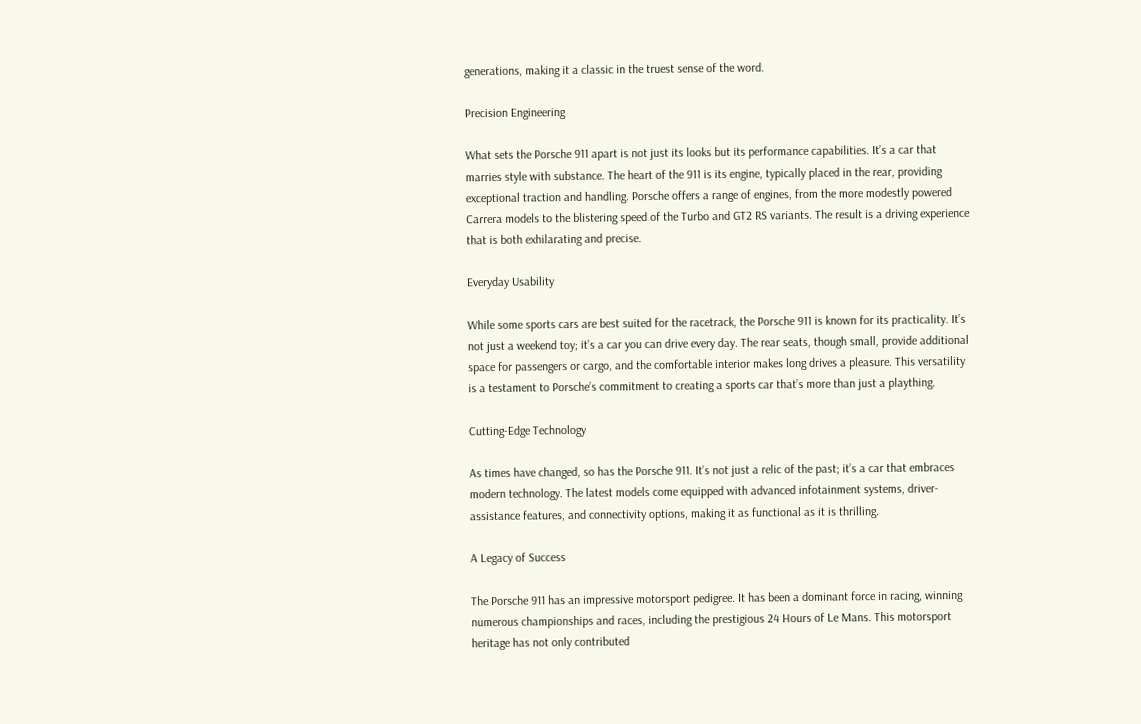generations, making it a classic in the truest sense of the word.

Precision Engineering

What sets the Porsche 911 apart is not just its looks but its performance capabilities. It’s a car that marries style with substance. The heart of the 911 is its engine, typically placed in the rear, providing exceptional traction and handling. Porsche offers a range of engines, from the more modestly powered Carrera models to the blistering speed of the Turbo and GT2 RS variants. The result is a driving experience that is both exhilarating and precise.

Everyday Usability

While some sports cars are best suited for the racetrack, the Porsche 911 is known for its practicality. It’s not just a weekend toy; it’s a car you can drive every day. The rear seats, though small, provide additional space for passengers or cargo, and the comfortable interior makes long drives a pleasure. This versatility is a testament to Porsche’s commitment to creating a sports car that’s more than just a plaything.

Cutting-Edge Technology

As times have changed, so has the Porsche 911. It’s not just a relic of the past; it’s a car that embraces modern technology. The latest models come equipped with advanced infotainment systems, driver-assistance features, and connectivity options, making it as functional as it is thrilling.

A Legacy of Success

The Porsche 911 has an impressive motorsport pedigree. It has been a dominant force in racing, winning numerous championships and races, including the prestigious 24 Hours of Le Mans. This motorsport heritage has not only contributed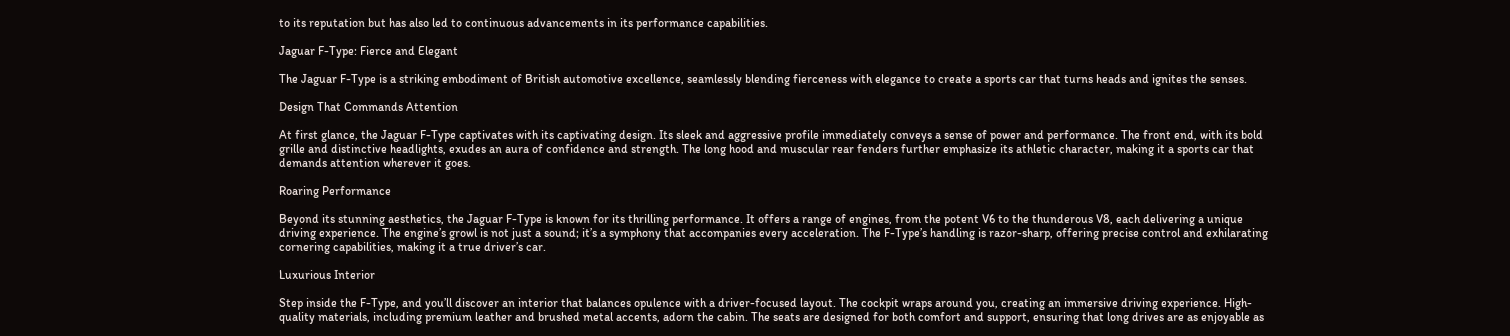to its reputation but has also led to continuous advancements in its performance capabilities.

Jaguar F-Type: Fierce and Elegant

The Jaguar F-Type is a striking embodiment of British automotive excellence, seamlessly blending fierceness with elegance to create a sports car that turns heads and ignites the senses.

Design That Commands Attention

At first glance, the Jaguar F-Type captivates with its captivating design. Its sleek and aggressive profile immediately conveys a sense of power and performance. The front end, with its bold grille and distinctive headlights, exudes an aura of confidence and strength. The long hood and muscular rear fenders further emphasize its athletic character, making it a sports car that demands attention wherever it goes.

Roaring Performance

Beyond its stunning aesthetics, the Jaguar F-Type is known for its thrilling performance. It offers a range of engines, from the potent V6 to the thunderous V8, each delivering a unique driving experience. The engine’s growl is not just a sound; it’s a symphony that accompanies every acceleration. The F-Type’s handling is razor-sharp, offering precise control and exhilarating cornering capabilities, making it a true driver’s car.

Luxurious Interior

Step inside the F-Type, and you’ll discover an interior that balances opulence with a driver-focused layout. The cockpit wraps around you, creating an immersive driving experience. High-quality materials, including premium leather and brushed metal accents, adorn the cabin. The seats are designed for both comfort and support, ensuring that long drives are as enjoyable as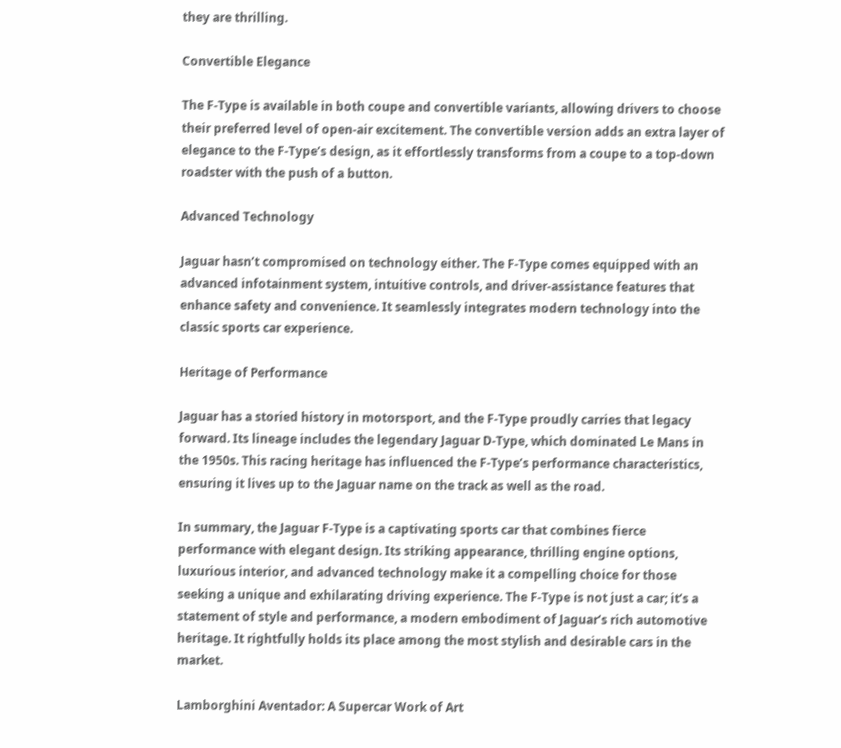they are thrilling.

Convertible Elegance

The F-Type is available in both coupe and convertible variants, allowing drivers to choose their preferred level of open-air excitement. The convertible version adds an extra layer of elegance to the F-Type’s design, as it effortlessly transforms from a coupe to a top-down roadster with the push of a button.

Advanced Technology

Jaguar hasn’t compromised on technology either. The F-Type comes equipped with an advanced infotainment system, intuitive controls, and driver-assistance features that enhance safety and convenience. It seamlessly integrates modern technology into the classic sports car experience.

Heritage of Performance

Jaguar has a storied history in motorsport, and the F-Type proudly carries that legacy forward. Its lineage includes the legendary Jaguar D-Type, which dominated Le Mans in the 1950s. This racing heritage has influenced the F-Type’s performance characteristics, ensuring it lives up to the Jaguar name on the track as well as the road.

In summary, the Jaguar F-Type is a captivating sports car that combines fierce performance with elegant design. Its striking appearance, thrilling engine options, luxurious interior, and advanced technology make it a compelling choice for those seeking a unique and exhilarating driving experience. The F-Type is not just a car; it’s a statement of style and performance, a modern embodiment of Jaguar’s rich automotive heritage. It rightfully holds its place among the most stylish and desirable cars in the market.

Lamborghini Aventador: A Supercar Work of Art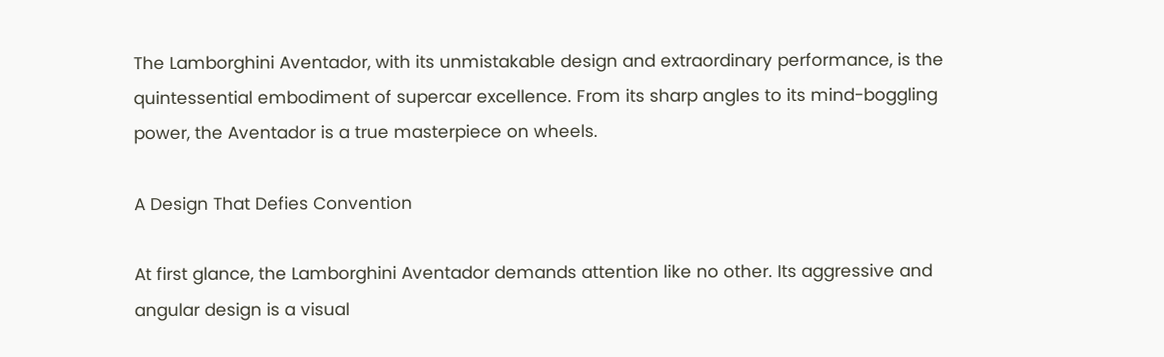The Lamborghini Aventador, with its unmistakable design and extraordinary performance, is the quintessential embodiment of supercar excellence. From its sharp angles to its mind-boggling power, the Aventador is a true masterpiece on wheels.

A Design That Defies Convention

At first glance, the Lamborghini Aventador demands attention like no other. Its aggressive and angular design is a visual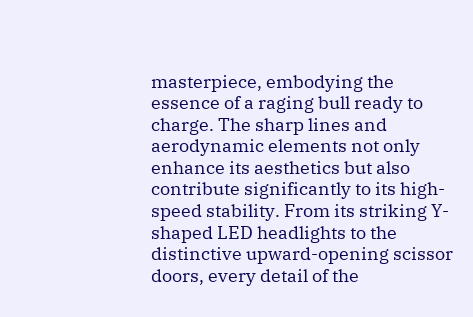masterpiece, embodying the essence of a raging bull ready to charge. The sharp lines and aerodynamic elements not only enhance its aesthetics but also contribute significantly to its high-speed stability. From its striking Y-shaped LED headlights to the distinctive upward-opening scissor doors, every detail of the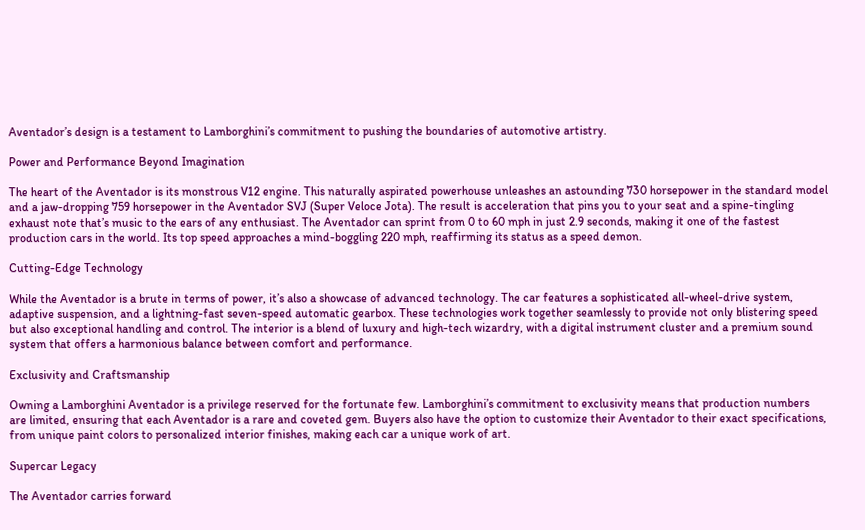Aventador’s design is a testament to Lamborghini’s commitment to pushing the boundaries of automotive artistry.

Power and Performance Beyond Imagination

The heart of the Aventador is its monstrous V12 engine. This naturally aspirated powerhouse unleashes an astounding 730 horsepower in the standard model and a jaw-dropping 759 horsepower in the Aventador SVJ (Super Veloce Jota). The result is acceleration that pins you to your seat and a spine-tingling exhaust note that’s music to the ears of any enthusiast. The Aventador can sprint from 0 to 60 mph in just 2.9 seconds, making it one of the fastest production cars in the world. Its top speed approaches a mind-boggling 220 mph, reaffirming its status as a speed demon.

Cutting-Edge Technology

While the Aventador is a brute in terms of power, it’s also a showcase of advanced technology. The car features a sophisticated all-wheel-drive system, adaptive suspension, and a lightning-fast seven-speed automatic gearbox. These technologies work together seamlessly to provide not only blistering speed but also exceptional handling and control. The interior is a blend of luxury and high-tech wizardry, with a digital instrument cluster and a premium sound system that offers a harmonious balance between comfort and performance.

Exclusivity and Craftsmanship

Owning a Lamborghini Aventador is a privilege reserved for the fortunate few. Lamborghini’s commitment to exclusivity means that production numbers are limited, ensuring that each Aventador is a rare and coveted gem. Buyers also have the option to customize their Aventador to their exact specifications, from unique paint colors to personalized interior finishes, making each car a unique work of art.

Supercar Legacy

The Aventador carries forward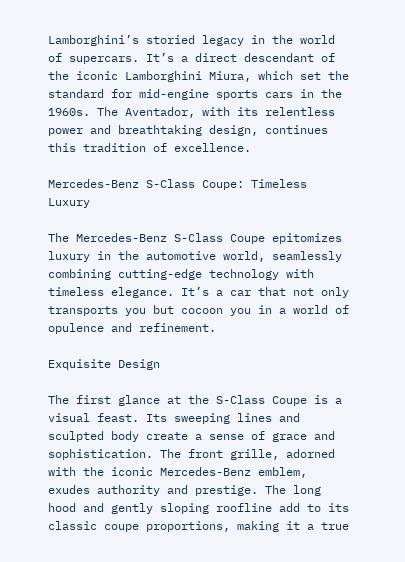Lamborghini’s storied legacy in the world of supercars. It’s a direct descendant of the iconic Lamborghini Miura, which set the standard for mid-engine sports cars in the 1960s. The Aventador, with its relentless power and breathtaking design, continues this tradition of excellence.

Mercedes-Benz S-Class Coupe: Timeless Luxury

The Mercedes-Benz S-Class Coupe epitomizes luxury in the automotive world, seamlessly combining cutting-edge technology with timeless elegance. It’s a car that not only transports you but cocoon you in a world of opulence and refinement.

Exquisite Design

The first glance at the S-Class Coupe is a visual feast. Its sweeping lines and sculpted body create a sense of grace and sophistication. The front grille, adorned with the iconic Mercedes-Benz emblem, exudes authority and prestige. The long hood and gently sloping roofline add to its classic coupe proportions, making it a true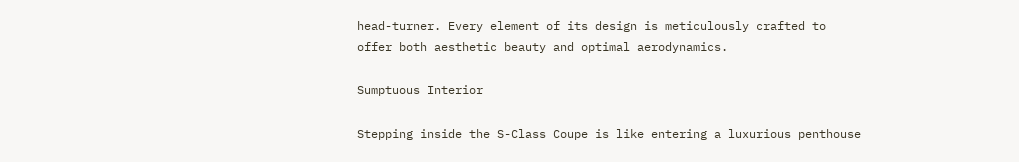head-turner. Every element of its design is meticulously crafted to offer both aesthetic beauty and optimal aerodynamics.

Sumptuous Interior

Stepping inside the S-Class Coupe is like entering a luxurious penthouse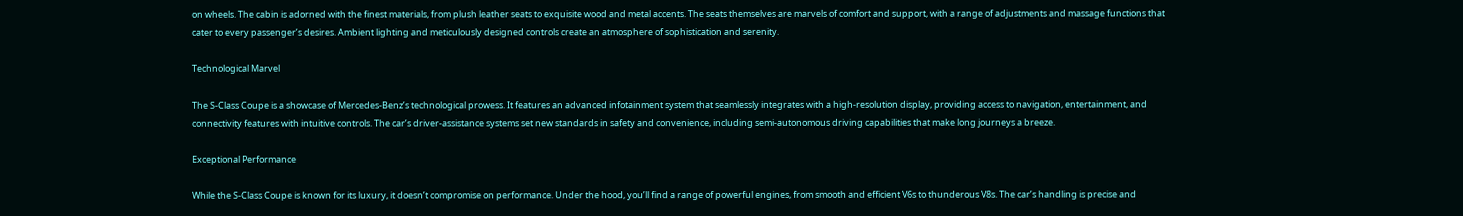on wheels. The cabin is adorned with the finest materials, from plush leather seats to exquisite wood and metal accents. The seats themselves are marvels of comfort and support, with a range of adjustments and massage functions that cater to every passenger’s desires. Ambient lighting and meticulously designed controls create an atmosphere of sophistication and serenity.

Technological Marvel

The S-Class Coupe is a showcase of Mercedes-Benz’s technological prowess. It features an advanced infotainment system that seamlessly integrates with a high-resolution display, providing access to navigation, entertainment, and connectivity features with intuitive controls. The car’s driver-assistance systems set new standards in safety and convenience, including semi-autonomous driving capabilities that make long journeys a breeze.

Exceptional Performance

While the S-Class Coupe is known for its luxury, it doesn’t compromise on performance. Under the hood, you’ll find a range of powerful engines, from smooth and efficient V6s to thunderous V8s. The car’s handling is precise and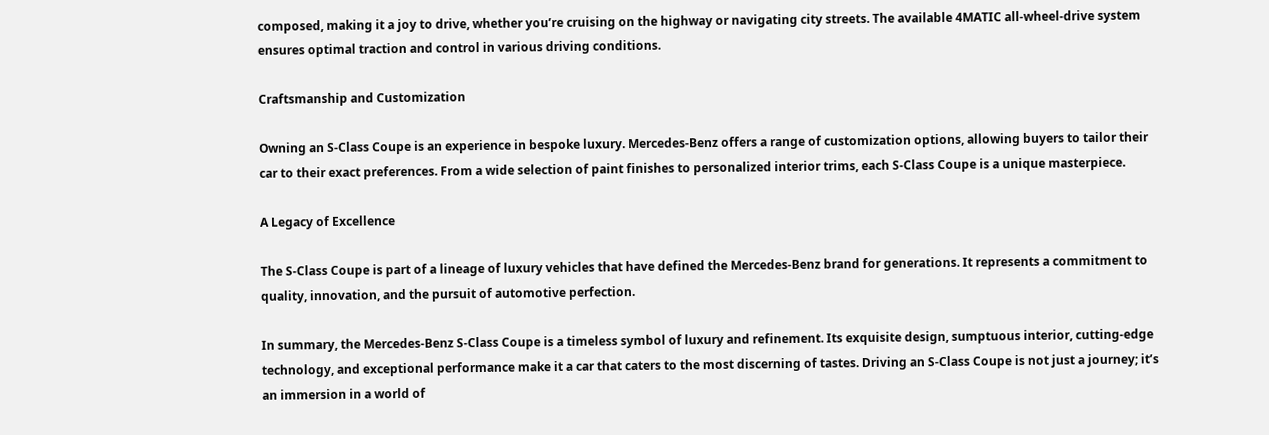composed, making it a joy to drive, whether you’re cruising on the highway or navigating city streets. The available 4MATIC all-wheel-drive system ensures optimal traction and control in various driving conditions.

Craftsmanship and Customization

Owning an S-Class Coupe is an experience in bespoke luxury. Mercedes-Benz offers a range of customization options, allowing buyers to tailor their car to their exact preferences. From a wide selection of paint finishes to personalized interior trims, each S-Class Coupe is a unique masterpiece.

A Legacy of Excellence

The S-Class Coupe is part of a lineage of luxury vehicles that have defined the Mercedes-Benz brand for generations. It represents a commitment to quality, innovation, and the pursuit of automotive perfection.

In summary, the Mercedes-Benz S-Class Coupe is a timeless symbol of luxury and refinement. Its exquisite design, sumptuous interior, cutting-edge technology, and exceptional performance make it a car that caters to the most discerning of tastes. Driving an S-Class Coupe is not just a journey; it’s an immersion in a world of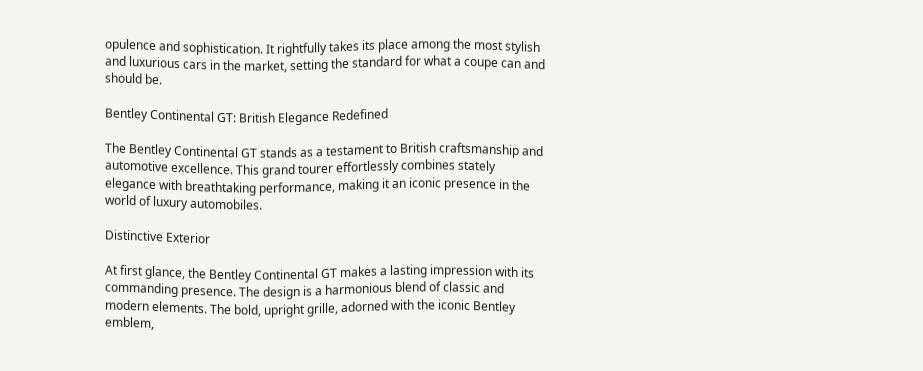opulence and sophistication. It rightfully takes its place among the most stylish and luxurious cars in the market, setting the standard for what a coupe can and should be.

Bentley Continental GT: British Elegance Redefined

The Bentley Continental GT stands as a testament to British craftsmanship and automotive excellence. This grand tourer effortlessly combines stately elegance with breathtaking performance, making it an iconic presence in the world of luxury automobiles.

Distinctive Exterior

At first glance, the Bentley Continental GT makes a lasting impression with its commanding presence. The design is a harmonious blend of classic and modern elements. The bold, upright grille, adorned with the iconic Bentley emblem,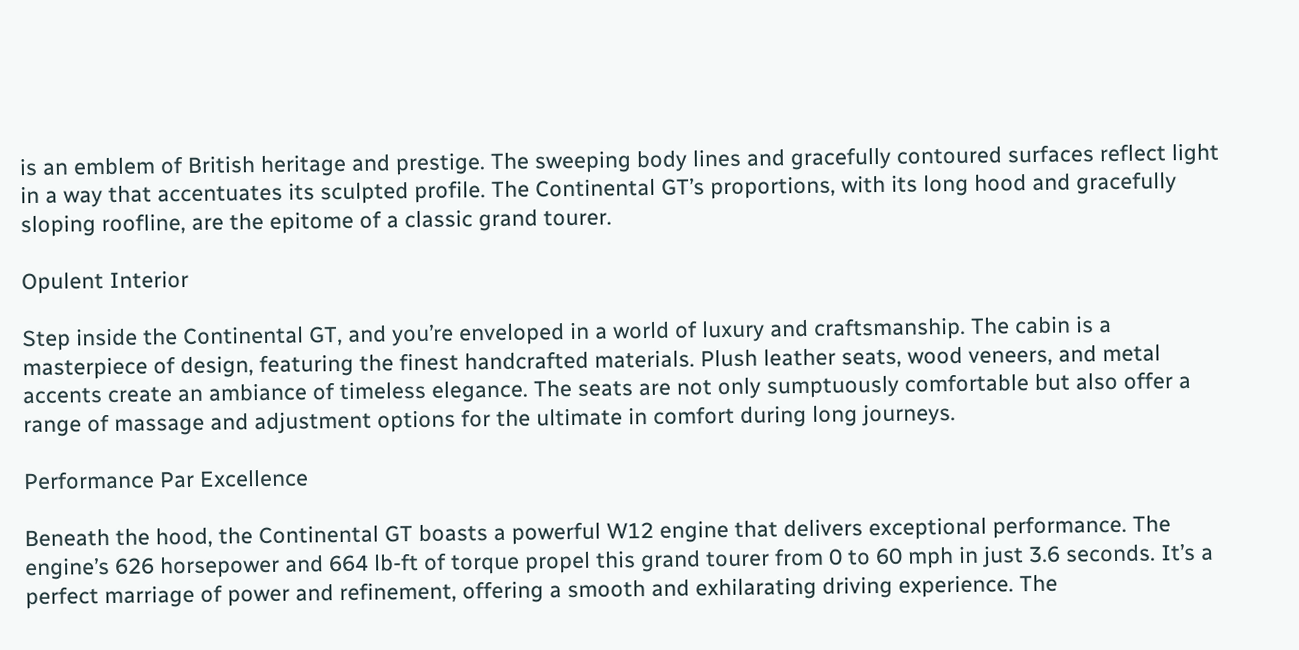is an emblem of British heritage and prestige. The sweeping body lines and gracefully contoured surfaces reflect light in a way that accentuates its sculpted profile. The Continental GT’s proportions, with its long hood and gracefully sloping roofline, are the epitome of a classic grand tourer.

Opulent Interior

Step inside the Continental GT, and you’re enveloped in a world of luxury and craftsmanship. The cabin is a masterpiece of design, featuring the finest handcrafted materials. Plush leather seats, wood veneers, and metal accents create an ambiance of timeless elegance. The seats are not only sumptuously comfortable but also offer a range of massage and adjustment options for the ultimate in comfort during long journeys.

Performance Par Excellence

Beneath the hood, the Continental GT boasts a powerful W12 engine that delivers exceptional performance. The engine’s 626 horsepower and 664 lb-ft of torque propel this grand tourer from 0 to 60 mph in just 3.6 seconds. It’s a perfect marriage of power and refinement, offering a smooth and exhilarating driving experience. The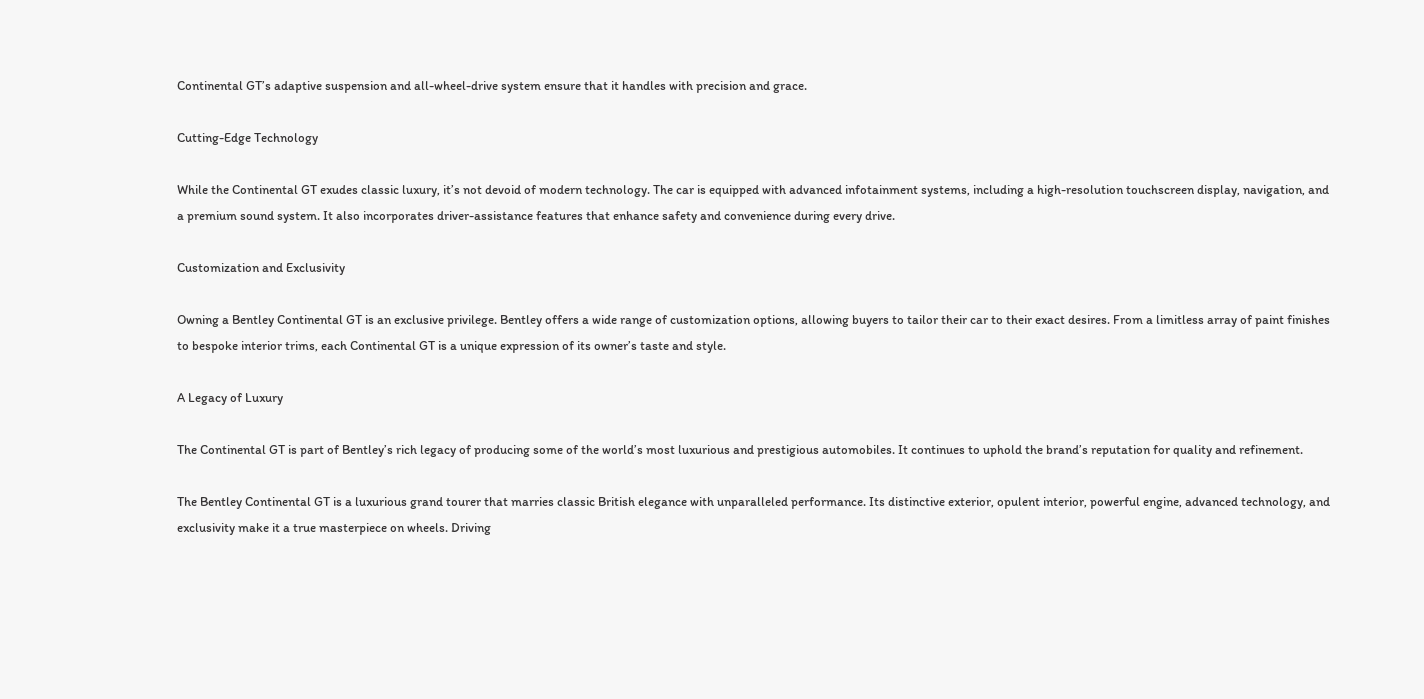Continental GT’s adaptive suspension and all-wheel-drive system ensure that it handles with precision and grace.

Cutting-Edge Technology

While the Continental GT exudes classic luxury, it’s not devoid of modern technology. The car is equipped with advanced infotainment systems, including a high-resolution touchscreen display, navigation, and a premium sound system. It also incorporates driver-assistance features that enhance safety and convenience during every drive.

Customization and Exclusivity

Owning a Bentley Continental GT is an exclusive privilege. Bentley offers a wide range of customization options, allowing buyers to tailor their car to their exact desires. From a limitless array of paint finishes to bespoke interior trims, each Continental GT is a unique expression of its owner’s taste and style.

A Legacy of Luxury

The Continental GT is part of Bentley’s rich legacy of producing some of the world’s most luxurious and prestigious automobiles. It continues to uphold the brand’s reputation for quality and refinement.

The Bentley Continental GT is a luxurious grand tourer that marries classic British elegance with unparalleled performance. Its distinctive exterior, opulent interior, powerful engine, advanced technology, and exclusivity make it a true masterpiece on wheels. Driving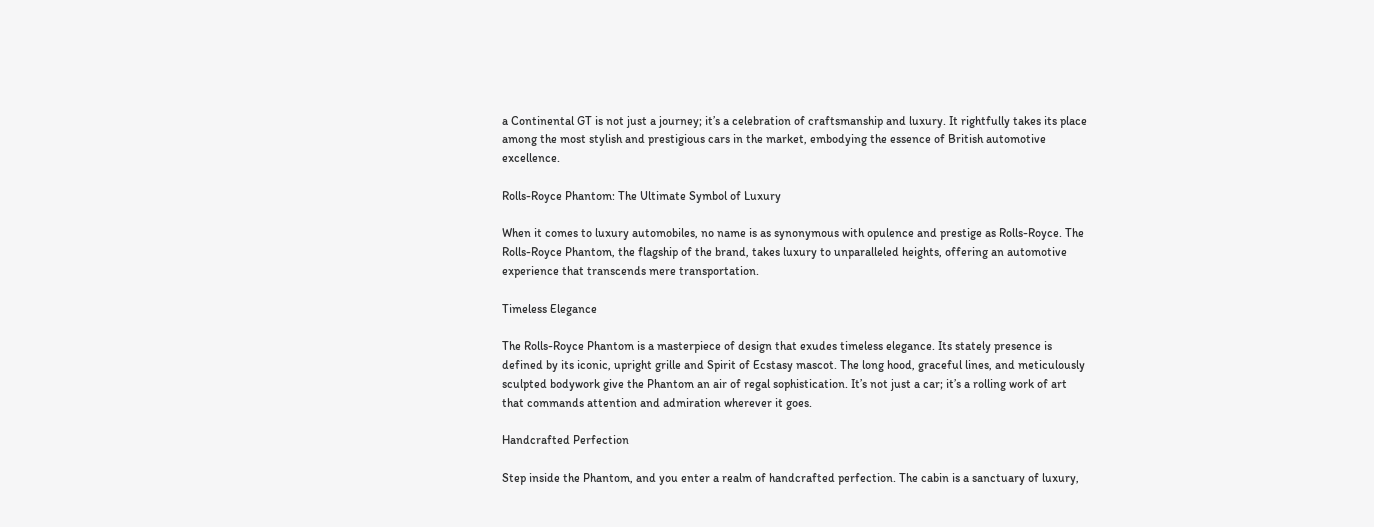a Continental GT is not just a journey; it’s a celebration of craftsmanship and luxury. It rightfully takes its place among the most stylish and prestigious cars in the market, embodying the essence of British automotive excellence.

Rolls-Royce Phantom: The Ultimate Symbol of Luxury

When it comes to luxury automobiles, no name is as synonymous with opulence and prestige as Rolls-Royce. The Rolls-Royce Phantom, the flagship of the brand, takes luxury to unparalleled heights, offering an automotive experience that transcends mere transportation.

Timeless Elegance

The Rolls-Royce Phantom is a masterpiece of design that exudes timeless elegance. Its stately presence is defined by its iconic, upright grille and Spirit of Ecstasy mascot. The long hood, graceful lines, and meticulously sculpted bodywork give the Phantom an air of regal sophistication. It’s not just a car; it’s a rolling work of art that commands attention and admiration wherever it goes.

Handcrafted Perfection

Step inside the Phantom, and you enter a realm of handcrafted perfection. The cabin is a sanctuary of luxury,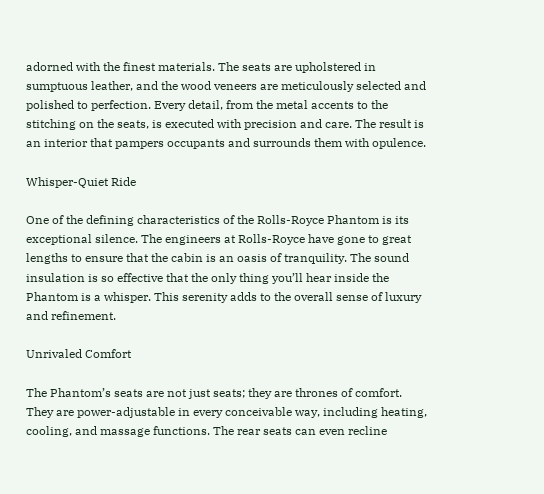adorned with the finest materials. The seats are upholstered in sumptuous leather, and the wood veneers are meticulously selected and polished to perfection. Every detail, from the metal accents to the stitching on the seats, is executed with precision and care. The result is an interior that pampers occupants and surrounds them with opulence.

Whisper-Quiet Ride

One of the defining characteristics of the Rolls-Royce Phantom is its exceptional silence. The engineers at Rolls-Royce have gone to great lengths to ensure that the cabin is an oasis of tranquility. The sound insulation is so effective that the only thing you’ll hear inside the Phantom is a whisper. This serenity adds to the overall sense of luxury and refinement.

Unrivaled Comfort

The Phantom’s seats are not just seats; they are thrones of comfort. They are power-adjustable in every conceivable way, including heating, cooling, and massage functions. The rear seats can even recline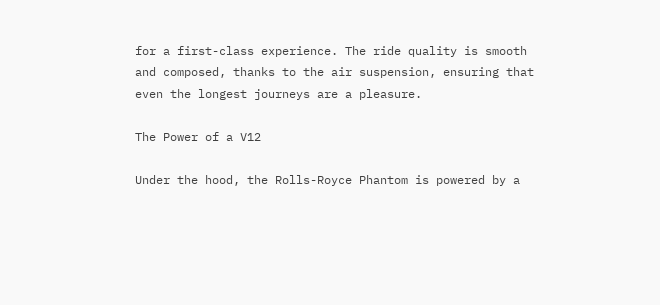for a first-class experience. The ride quality is smooth and composed, thanks to the air suspension, ensuring that even the longest journeys are a pleasure.

The Power of a V12

Under the hood, the Rolls-Royce Phantom is powered by a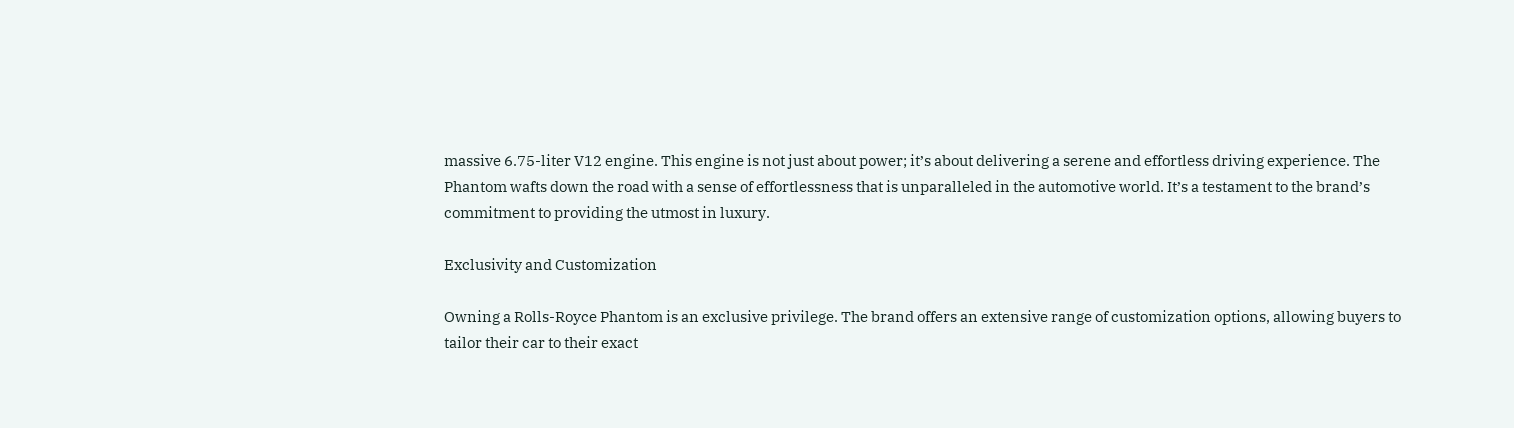massive 6.75-liter V12 engine. This engine is not just about power; it’s about delivering a serene and effortless driving experience. The Phantom wafts down the road with a sense of effortlessness that is unparalleled in the automotive world. It’s a testament to the brand’s commitment to providing the utmost in luxury.

Exclusivity and Customization

Owning a Rolls-Royce Phantom is an exclusive privilege. The brand offers an extensive range of customization options, allowing buyers to tailor their car to their exact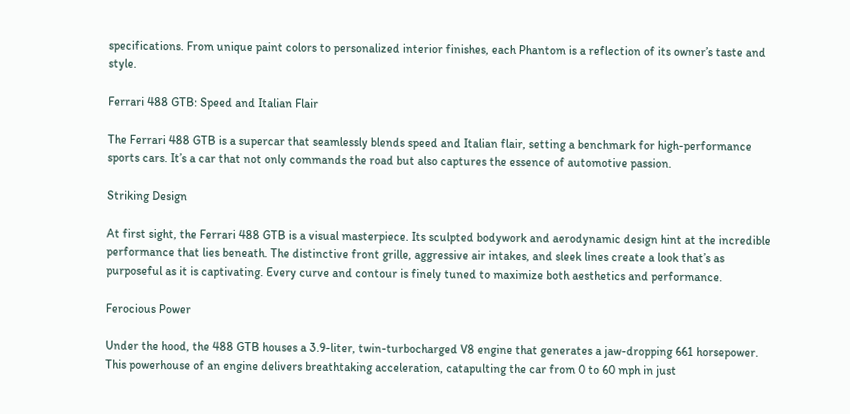specifications. From unique paint colors to personalized interior finishes, each Phantom is a reflection of its owner’s taste and style.

Ferrari 488 GTB: Speed and Italian Flair

The Ferrari 488 GTB is a supercar that seamlessly blends speed and Italian flair, setting a benchmark for high-performance sports cars. It’s a car that not only commands the road but also captures the essence of automotive passion.

Striking Design

At first sight, the Ferrari 488 GTB is a visual masterpiece. Its sculpted bodywork and aerodynamic design hint at the incredible performance that lies beneath. The distinctive front grille, aggressive air intakes, and sleek lines create a look that’s as purposeful as it is captivating. Every curve and contour is finely tuned to maximize both aesthetics and performance.

Ferocious Power

Under the hood, the 488 GTB houses a 3.9-liter, twin-turbocharged V8 engine that generates a jaw-dropping 661 horsepower. This powerhouse of an engine delivers breathtaking acceleration, catapulting the car from 0 to 60 mph in just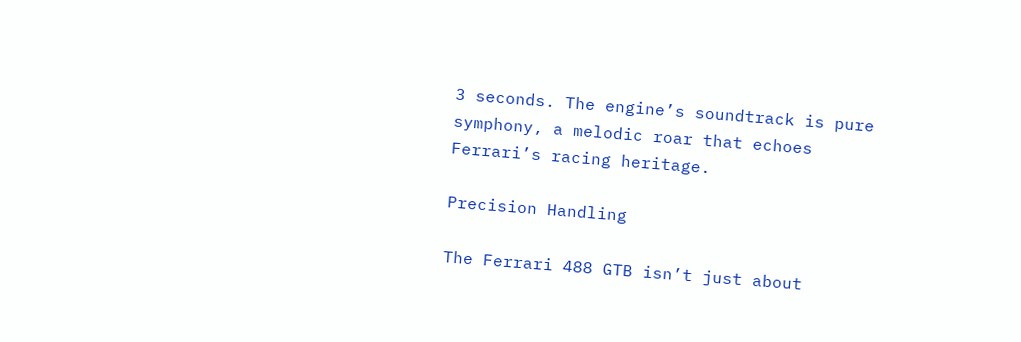3 seconds. The engine’s soundtrack is pure symphony, a melodic roar that echoes Ferrari’s racing heritage.

Precision Handling

The Ferrari 488 GTB isn’t just about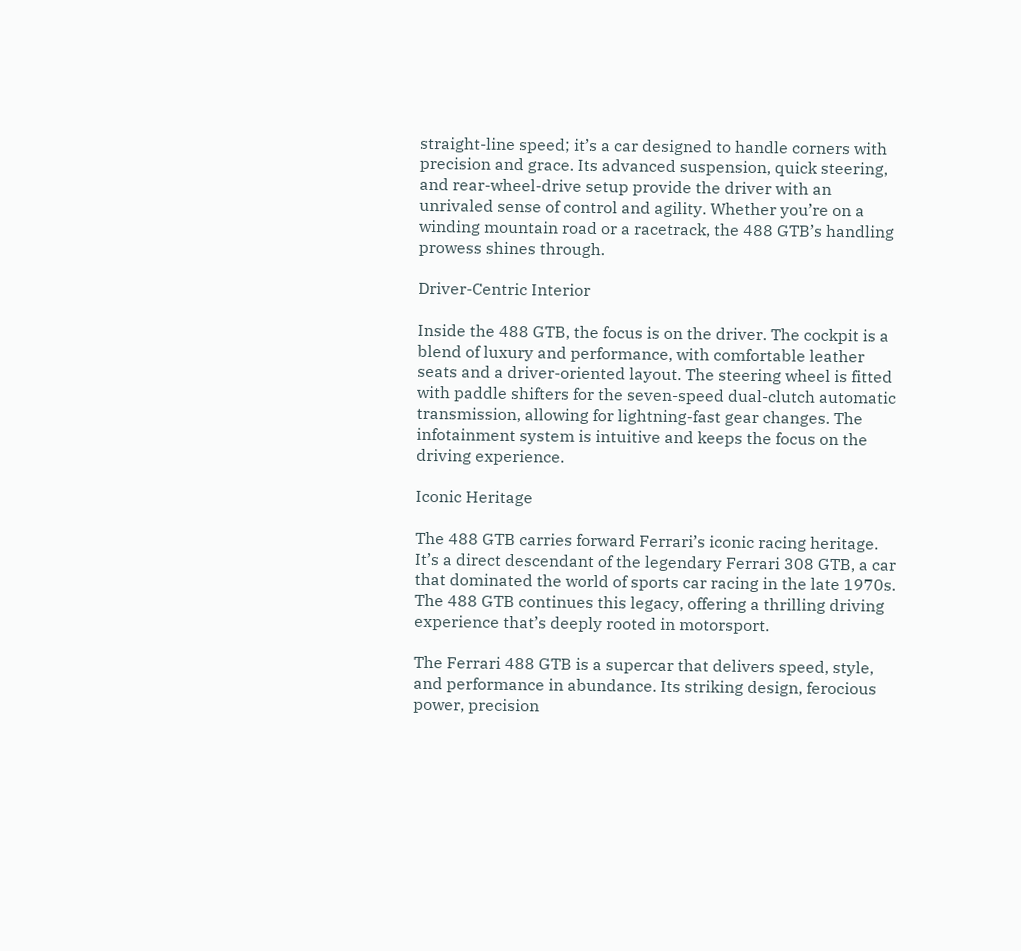straight-line speed; it’s a car designed to handle corners with precision and grace. Its advanced suspension, quick steering, and rear-wheel-drive setup provide the driver with an unrivaled sense of control and agility. Whether you’re on a winding mountain road or a racetrack, the 488 GTB’s handling prowess shines through.

Driver-Centric Interior

Inside the 488 GTB, the focus is on the driver. The cockpit is a blend of luxury and performance, with comfortable leather seats and a driver-oriented layout. The steering wheel is fitted with paddle shifters for the seven-speed dual-clutch automatic transmission, allowing for lightning-fast gear changes. The infotainment system is intuitive and keeps the focus on the driving experience.

Iconic Heritage

The 488 GTB carries forward Ferrari’s iconic racing heritage. It’s a direct descendant of the legendary Ferrari 308 GTB, a car that dominated the world of sports car racing in the late 1970s. The 488 GTB continues this legacy, offering a thrilling driving experience that’s deeply rooted in motorsport.

The Ferrari 488 GTB is a supercar that delivers speed, style, and performance in abundance. Its striking design, ferocious power, precision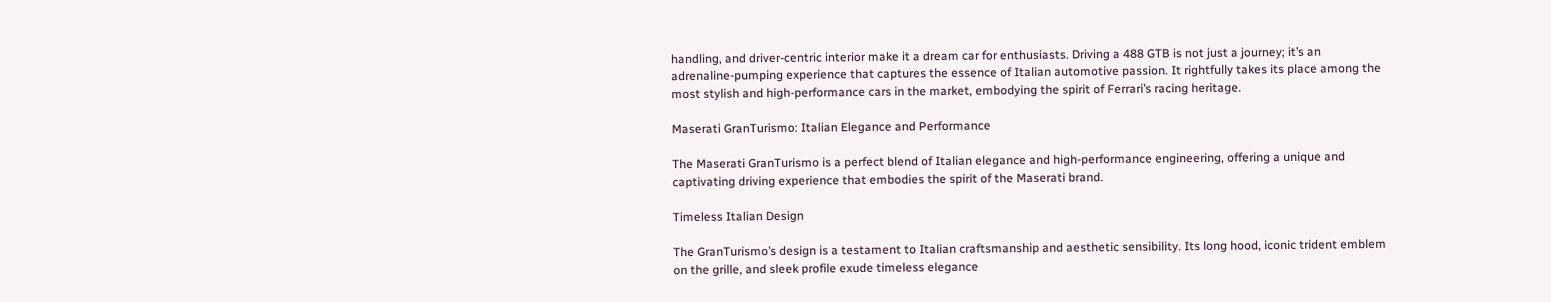handling, and driver-centric interior make it a dream car for enthusiasts. Driving a 488 GTB is not just a journey; it’s an adrenaline-pumping experience that captures the essence of Italian automotive passion. It rightfully takes its place among the most stylish and high-performance cars in the market, embodying the spirit of Ferrari’s racing heritage.

Maserati GranTurismo: Italian Elegance and Performance

The Maserati GranTurismo is a perfect blend of Italian elegance and high-performance engineering, offering a unique and captivating driving experience that embodies the spirit of the Maserati brand.

Timeless Italian Design

The GranTurismo’s design is a testament to Italian craftsmanship and aesthetic sensibility. Its long hood, iconic trident emblem on the grille, and sleek profile exude timeless elegance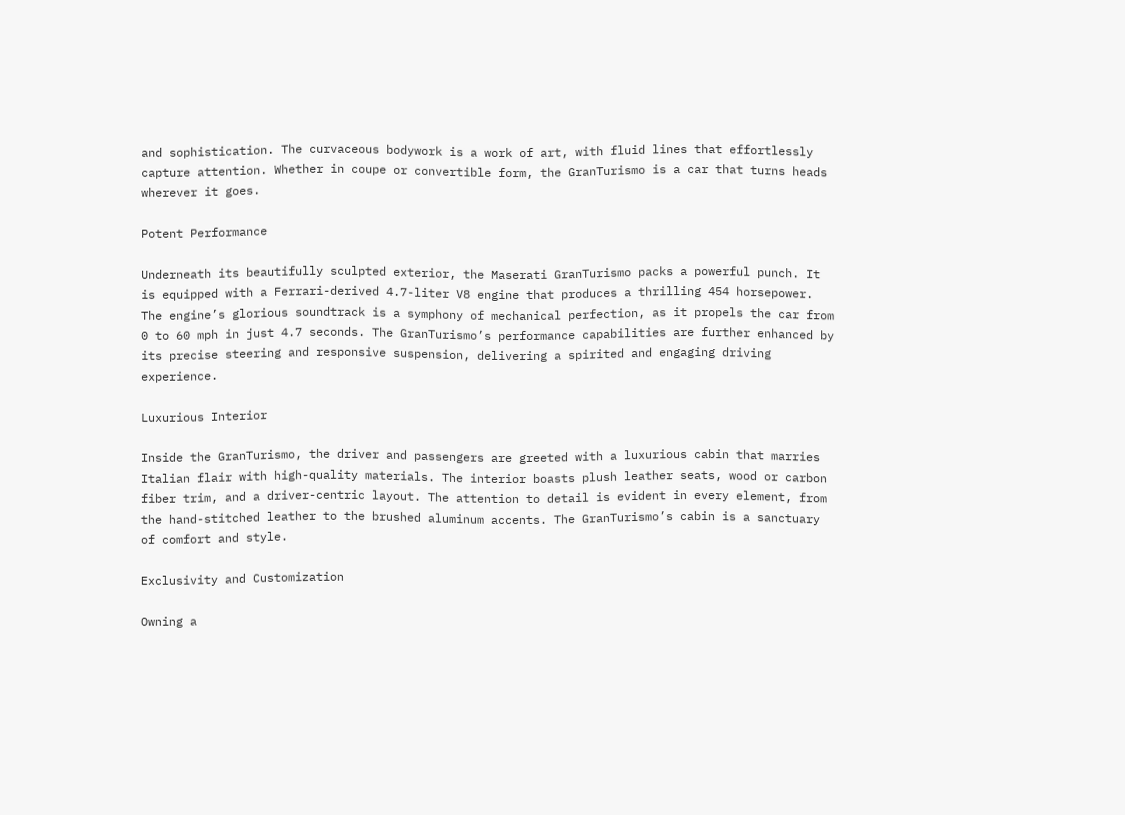and sophistication. The curvaceous bodywork is a work of art, with fluid lines that effortlessly capture attention. Whether in coupe or convertible form, the GranTurismo is a car that turns heads wherever it goes.

Potent Performance

Underneath its beautifully sculpted exterior, the Maserati GranTurismo packs a powerful punch. It is equipped with a Ferrari-derived 4.7-liter V8 engine that produces a thrilling 454 horsepower. The engine’s glorious soundtrack is a symphony of mechanical perfection, as it propels the car from 0 to 60 mph in just 4.7 seconds. The GranTurismo’s performance capabilities are further enhanced by its precise steering and responsive suspension, delivering a spirited and engaging driving experience.

Luxurious Interior

Inside the GranTurismo, the driver and passengers are greeted with a luxurious cabin that marries Italian flair with high-quality materials. The interior boasts plush leather seats, wood or carbon fiber trim, and a driver-centric layout. The attention to detail is evident in every element, from the hand-stitched leather to the brushed aluminum accents. The GranTurismo’s cabin is a sanctuary of comfort and style.

Exclusivity and Customization

Owning a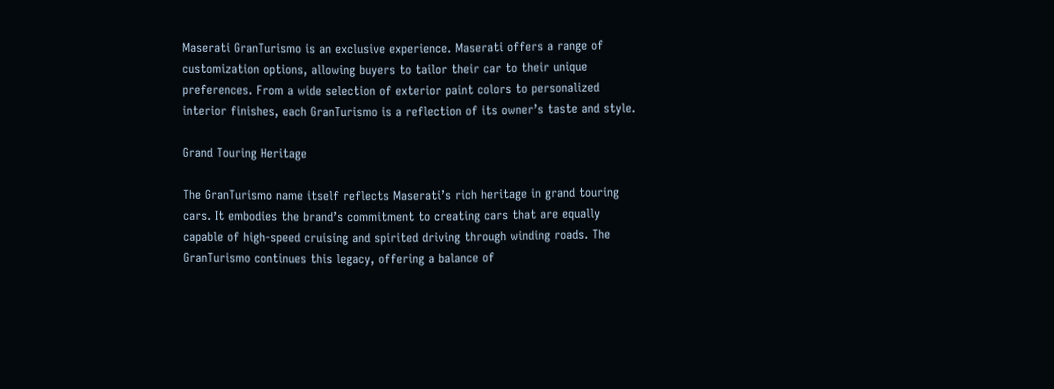Maserati GranTurismo is an exclusive experience. Maserati offers a range of customization options, allowing buyers to tailor their car to their unique preferences. From a wide selection of exterior paint colors to personalized interior finishes, each GranTurismo is a reflection of its owner’s taste and style.

Grand Touring Heritage

The GranTurismo name itself reflects Maserati’s rich heritage in grand touring cars. It embodies the brand’s commitment to creating cars that are equally capable of high-speed cruising and spirited driving through winding roads. The GranTurismo continues this legacy, offering a balance of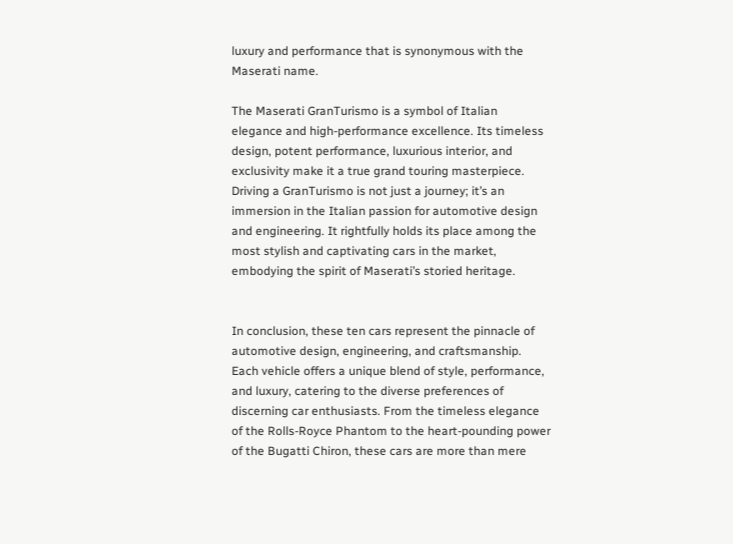luxury and performance that is synonymous with the Maserati name.

The Maserati GranTurismo is a symbol of Italian elegance and high-performance excellence. Its timeless design, potent performance, luxurious interior, and exclusivity make it a true grand touring masterpiece. Driving a GranTurismo is not just a journey; it’s an immersion in the Italian passion for automotive design and engineering. It rightfully holds its place among the most stylish and captivating cars in the market, embodying the spirit of Maserati’s storied heritage.


In conclusion, these ten cars represent the pinnacle of automotive design, engineering, and craftsmanship. Each vehicle offers a unique blend of style, performance, and luxury, catering to the diverse preferences of discerning car enthusiasts. From the timeless elegance of the Rolls-Royce Phantom to the heart-pounding power of the Bugatti Chiron, these cars are more than mere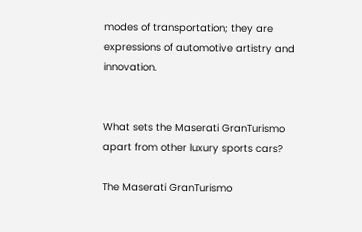modes of transportation; they are expressions of automotive artistry and innovation.


What sets the Maserati GranTurismo apart from other luxury sports cars?

The Maserati GranTurismo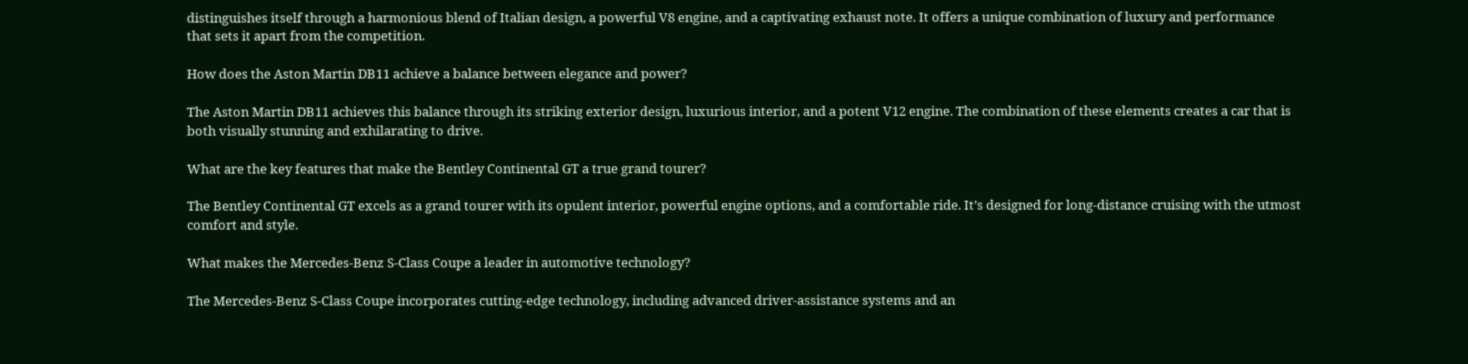distinguishes itself through a harmonious blend of Italian design, a powerful V8 engine, and a captivating exhaust note. It offers a unique combination of luxury and performance that sets it apart from the competition.

How does the Aston Martin DB11 achieve a balance between elegance and power?

The Aston Martin DB11 achieves this balance through its striking exterior design, luxurious interior, and a potent V12 engine. The combination of these elements creates a car that is both visually stunning and exhilarating to drive.

What are the key features that make the Bentley Continental GT a true grand tourer?

The Bentley Continental GT excels as a grand tourer with its opulent interior, powerful engine options, and a comfortable ride. It’s designed for long-distance cruising with the utmost comfort and style.

What makes the Mercedes-Benz S-Class Coupe a leader in automotive technology?

The Mercedes-Benz S-Class Coupe incorporates cutting-edge technology, including advanced driver-assistance systems and an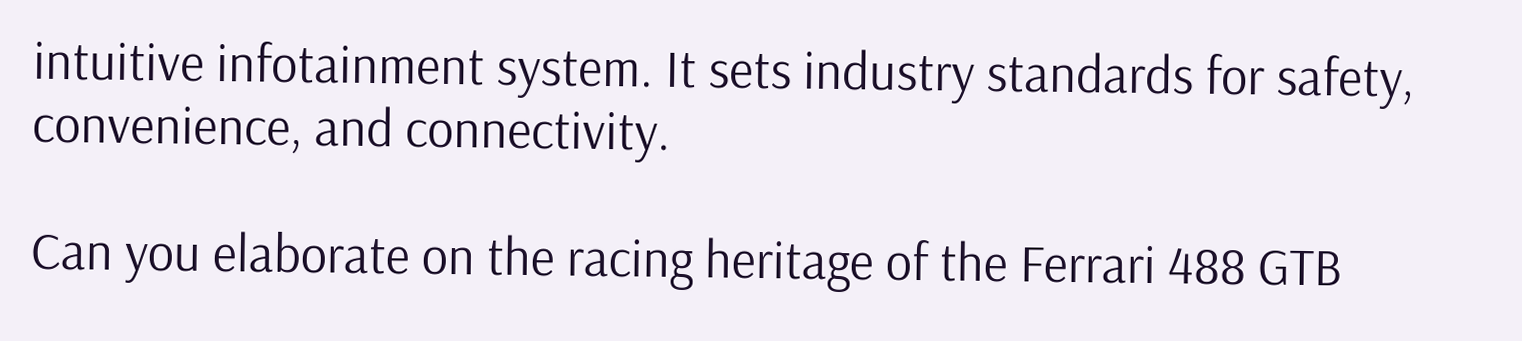intuitive infotainment system. It sets industry standards for safety, convenience, and connectivity.

Can you elaborate on the racing heritage of the Ferrari 488 GTB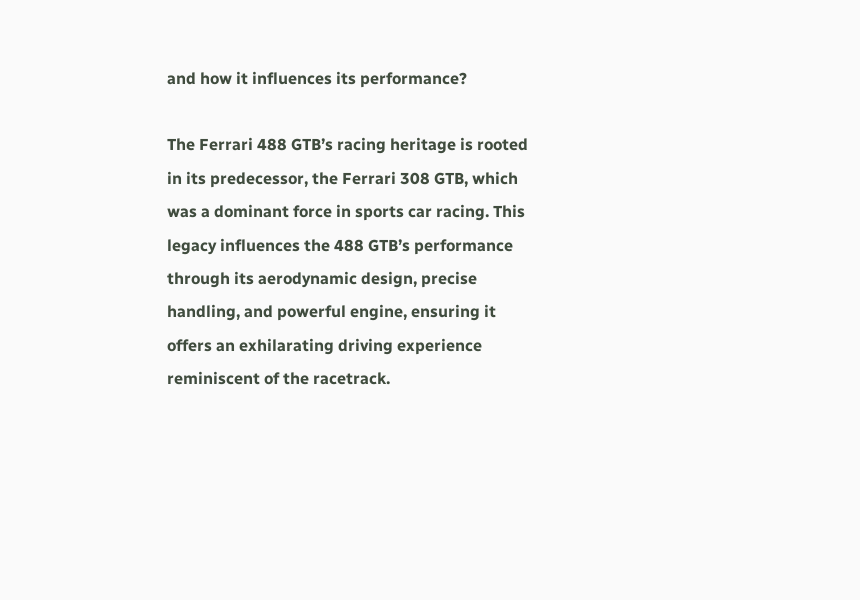and how it influences its performance?

The Ferrari 488 GTB’s racing heritage is rooted in its predecessor, the Ferrari 308 GTB, which was a dominant force in sports car racing. This legacy influences the 488 GTB’s performance through its aerodynamic design, precise handling, and powerful engine, ensuring it offers an exhilarating driving experience reminiscent of the racetrack.